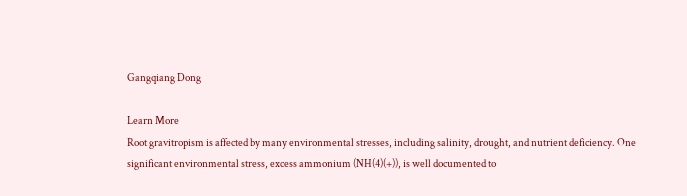Gangqiang Dong

Learn More
Root gravitropism is affected by many environmental stresses, including salinity, drought, and nutrient deficiency. One significant environmental stress, excess ammonium (NH(4)(+)), is well documented to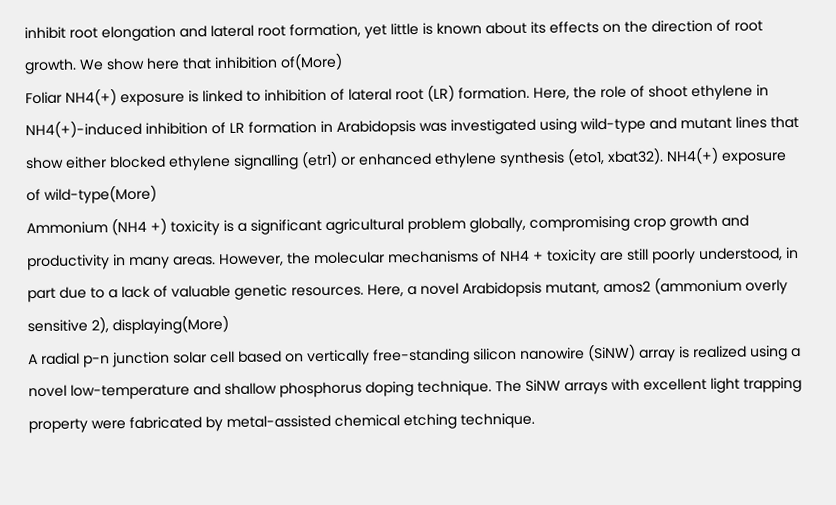inhibit root elongation and lateral root formation, yet little is known about its effects on the direction of root growth. We show here that inhibition of(More)
Foliar NH4(+) exposure is linked to inhibition of lateral root (LR) formation. Here, the role of shoot ethylene in NH4(+)-induced inhibition of LR formation in Arabidopsis was investigated using wild-type and mutant lines that show either blocked ethylene signalling (etr1) or enhanced ethylene synthesis (eto1, xbat32). NH4(+) exposure of wild-type(More)
Ammonium (NH4 +) toxicity is a significant agricultural problem globally, compromising crop growth and productivity in many areas. However, the molecular mechanisms of NH4 + toxicity are still poorly understood, in part due to a lack of valuable genetic resources. Here, a novel Arabidopsis mutant, amos2 (ammonium overly sensitive 2), displaying(More)
A radial p-n junction solar cell based on vertically free-standing silicon nanowire (SiNW) array is realized using a novel low-temperature and shallow phosphorus doping technique. The SiNW arrays with excellent light trapping property were fabricated by metal-assisted chemical etching technique.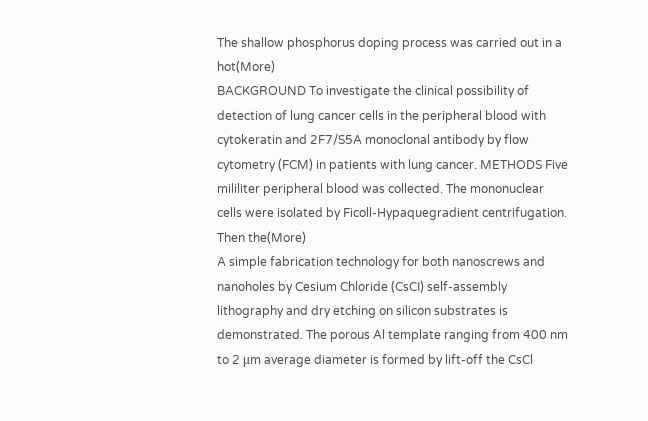The shallow phosphorus doping process was carried out in a hot(More)
BACKGROUND To investigate the clinical possibility of detection of lung cancer cells in the peripheral blood with cytokeratin and 2F7/S5A monoclonal antibody by flow cytometry (FCM) in patients with lung cancer. METHODS Five mililiter peripheral blood was collected. The mononuclear cells were isolated by Ficoll-Hypaquegradient centrifugation. Then the(More)
A simple fabrication technology for both nanoscrews and nanoholes by Cesium Chloride (CsCI) self-assembly lithography and dry etching on silicon substrates is demonstrated. The porous Al template ranging from 400 nm to 2 μm average diameter is formed by lift-off the CsCl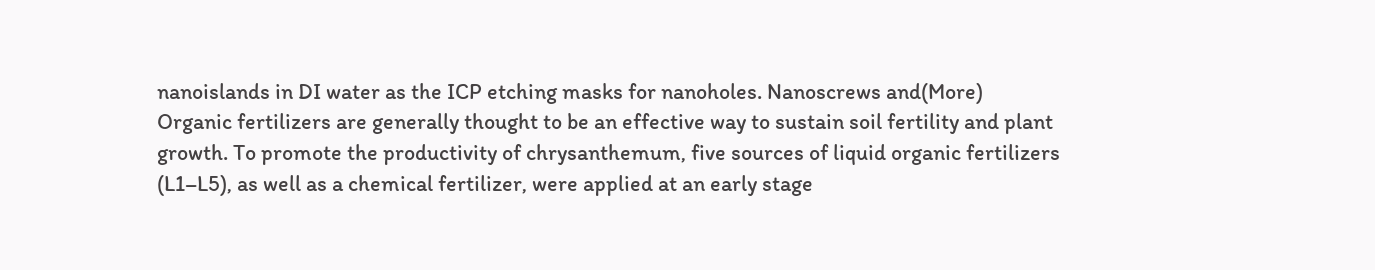nanoislands in DI water as the ICP etching masks for nanoholes. Nanoscrews and(More)
Organic fertilizers are generally thought to be an effective way to sustain soil fertility and plant growth. To promote the productivity of chrysanthemum, five sources of liquid organic fertilizers (L1–L5), as well as a chemical fertilizer, were applied at an early stage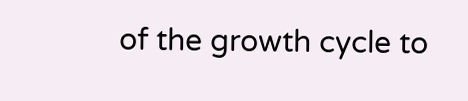of the growth cycle to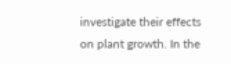investigate their effects on plant growth. In the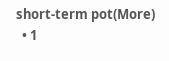short-term pot(More)
  • 1